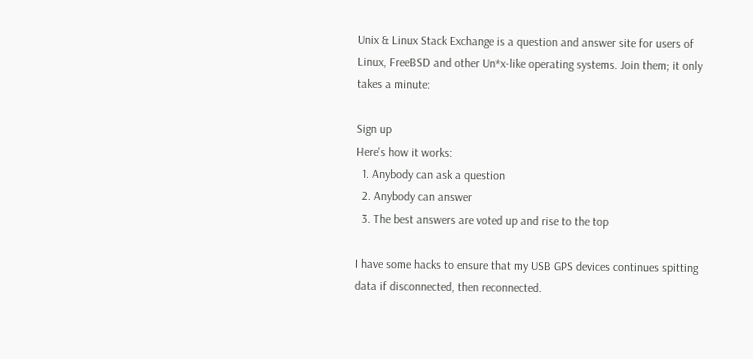Unix & Linux Stack Exchange is a question and answer site for users of Linux, FreeBSD and other Un*x-like operating systems. Join them; it only takes a minute:

Sign up
Here's how it works:
  1. Anybody can ask a question
  2. Anybody can answer
  3. The best answers are voted up and rise to the top

I have some hacks to ensure that my USB GPS devices continues spitting data if disconnected, then reconnected.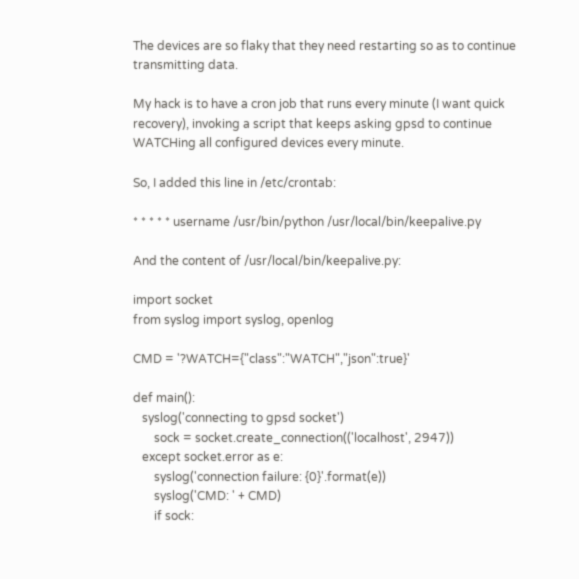The devices are so flaky that they need restarting so as to continue transmitting data.

My hack is to have a cron job that runs every minute (I want quick recovery), invoking a script that keeps asking gpsd to continue WATCHing all configured devices every minute.

So, I added this line in /etc/crontab:

* * * * * username /usr/bin/python /usr/local/bin/keepalive.py

And the content of /usr/local/bin/keepalive.py:

import socket
from syslog import syslog, openlog

CMD = '?WATCH={"class":"WATCH","json":true}'

def main():
   syslog('connecting to gpsd socket')
       sock = socket.create_connection(('localhost', 2947))
   except socket.error as e:
       syslog('connection failure: {0}'.format(e))
       syslog('CMD: ' + CMD)
       if sock: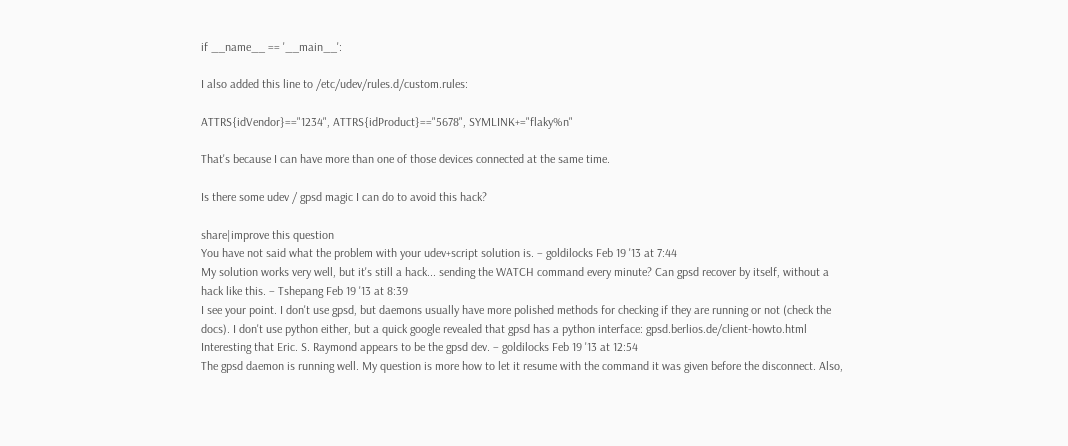if __name__ == '__main__':

I also added this line to /etc/udev/rules.d/custom.rules:

ATTRS{idVendor}=="1234", ATTRS{idProduct}=="5678", SYMLINK+="flaky%n"

That's because I can have more than one of those devices connected at the same time.

Is there some udev / gpsd magic I can do to avoid this hack?

share|improve this question
You have not said what the problem with your udev+script solution is. – goldilocks Feb 19 '13 at 7:44
My solution works very well, but it's still a hack... sending the WATCH command every minute? Can gpsd recover by itself, without a hack like this. – Tshepang Feb 19 '13 at 8:39
I see your point. I don't use gpsd, but daemons usually have more polished methods for checking if they are running or not (check the docs). I don't use python either, but a quick google revealed that gpsd has a python interface: gpsd.berlios.de/client-howto.html Interesting that Eric. S. Raymond appears to be the gpsd dev. – goldilocks Feb 19 '13 at 12:54
The gpsd daemon is running well. My question is more how to let it resume with the command it was given before the disconnect. Also,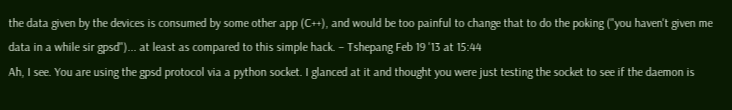the data given by the devices is consumed by some other app (C++), and would be too painful to change that to do the poking ("you haven't given me data in a while sir gpsd")... at least as compared to this simple hack. – Tshepang Feb 19 '13 at 15:44
Ah, I see. You are using the gpsd protocol via a python socket. I glanced at it and thought you were just testing the socket to see if the daemon is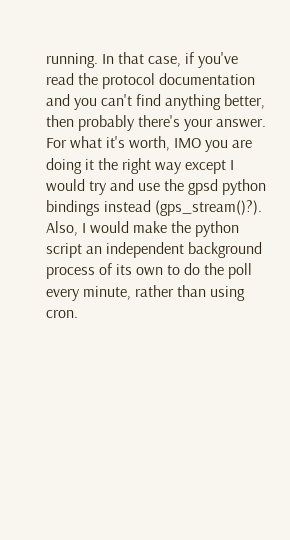running. In that case, if you've read the protocol documentation and you can't find anything better, then probably there's your answer. For what it's worth, IMO you are doing it the right way except I would try and use the gpsd python bindings instead (gps_stream()?). Also, I would make the python script an independent background process of its own to do the poll every minute, rather than using cron.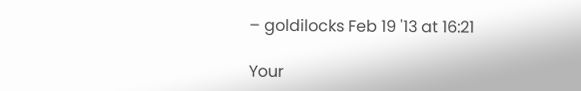– goldilocks Feb 19 '13 at 16:21

Your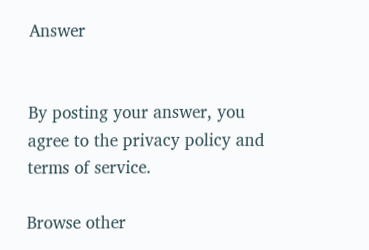Answer


By posting your answer, you agree to the privacy policy and terms of service.

Browse other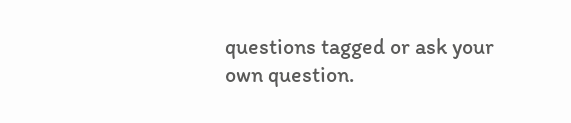questions tagged or ask your own question.